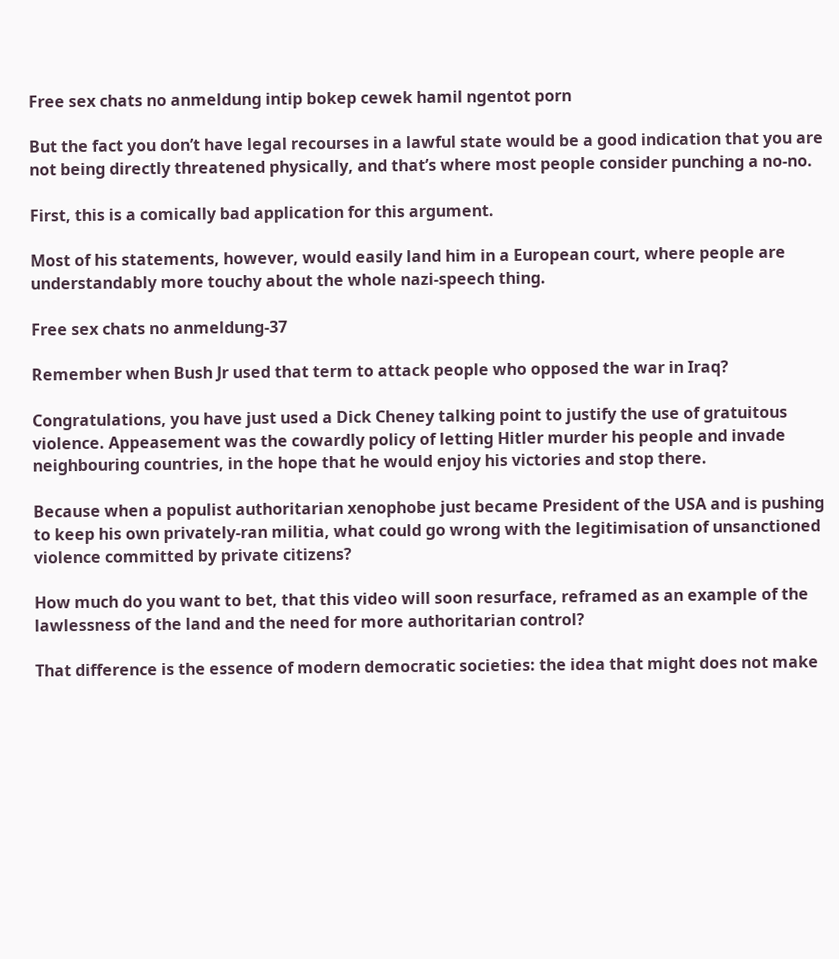Free sex chats no anmeldung intip bokep cewek hamil ngentot porn

But the fact you don’t have legal recourses in a lawful state would be a good indication that you are not being directly threatened physically, and that’s where most people consider punching a no-no.

First, this is a comically bad application for this argument.

Most of his statements, however, would easily land him in a European court, where people are understandably more touchy about the whole nazi-speech thing.

Free sex chats no anmeldung-37

Remember when Bush Jr used that term to attack people who opposed the war in Iraq?

Congratulations, you have just used a Dick Cheney talking point to justify the use of gratuitous violence. Appeasement was the cowardly policy of letting Hitler murder his people and invade neighbouring countries, in the hope that he would enjoy his victories and stop there.

Because when a populist authoritarian xenophobe just became President of the USA and is pushing to keep his own privately-ran militia, what could go wrong with the legitimisation of unsanctioned violence committed by private citizens?

How much do you want to bet, that this video will soon resurface, reframed as an example of the lawlessness of the land and the need for more authoritarian control?

That difference is the essence of modern democratic societies: the idea that might does not make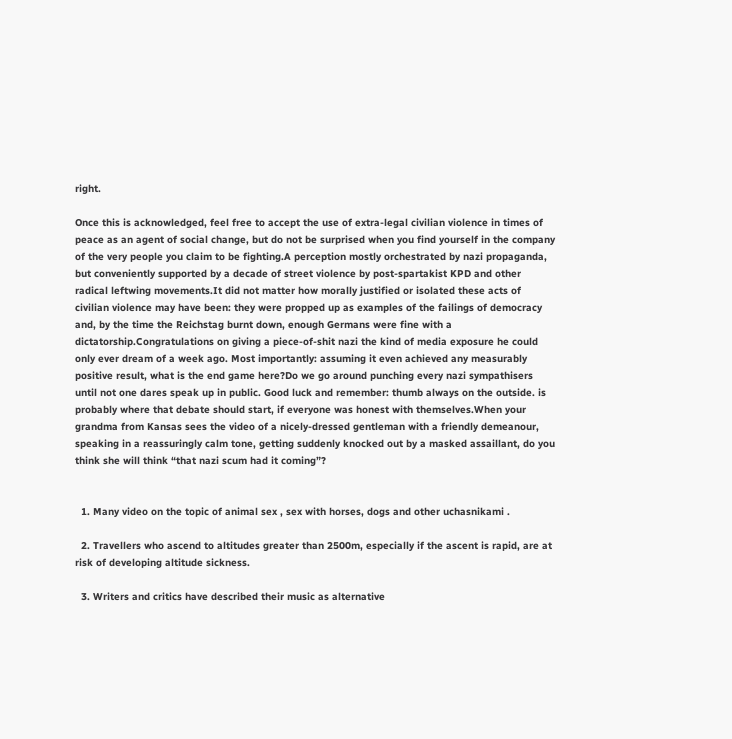right.

Once this is acknowledged, feel free to accept the use of extra-legal civilian violence in times of peace as an agent of social change, but do not be surprised when you find yourself in the company of the very people you claim to be fighting.A perception mostly orchestrated by nazi propaganda, but conveniently supported by a decade of street violence by post-spartakist KPD and other radical leftwing movements.It did not matter how morally justified or isolated these acts of civilian violence may have been: they were propped up as examples of the failings of democracy and, by the time the Reichstag burnt down, enough Germans were fine with a dictatorship.Congratulations on giving a piece-of-shit nazi the kind of media exposure he could only ever dream of a week ago. Most importantly: assuming it even achieved any measurably positive result, what is the end game here?Do we go around punching every nazi sympathisers until not one dares speak up in public. Good luck and remember: thumb always on the outside. is probably where that debate should start, if everyone was honest with themselves.When your grandma from Kansas sees the video of a nicely-dressed gentleman with a friendly demeanour, speaking in a reassuringly calm tone, getting suddenly knocked out by a masked assaillant, do you think she will think “that nazi scum had it coming”?


  1. Many video on the topic of animal sex , sex with horses, dogs and other uchasnikami .

  2. Travellers who ascend to altitudes greater than 2500m, especially if the ascent is rapid, are at risk of developing altitude sickness.

  3. Writers and critics have described their music as alternative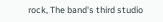rock, The band's third studio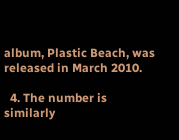album, Plastic Beach, was released in March 2010.

  4. The number is similarly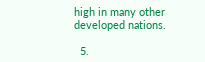high in many other developed nations.

  5.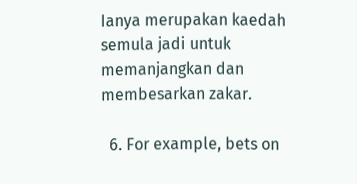Ianya merupakan kaedah semula jadi untuk memanjangkan dan membesarkan zakar.

  6. For example, bets on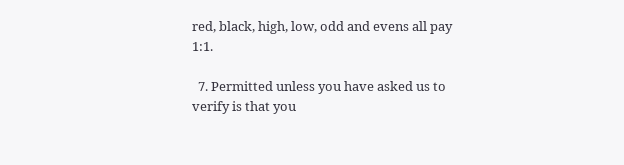red, black, high, low, odd and evens all pay 1:1.

  7. Permitted unless you have asked us to verify is that you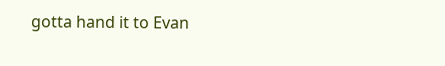gotta hand it to Evan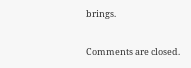brings.

Comments are closed.